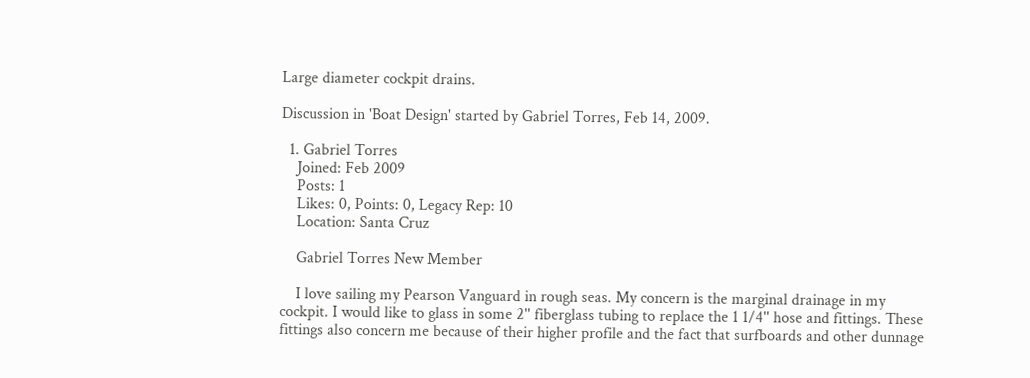Large diameter cockpit drains.

Discussion in 'Boat Design' started by Gabriel Torres, Feb 14, 2009.

  1. Gabriel Torres
    Joined: Feb 2009
    Posts: 1
    Likes: 0, Points: 0, Legacy Rep: 10
    Location: Santa Cruz

    Gabriel Torres New Member

    I love sailing my Pearson Vanguard in rough seas. My concern is the marginal drainage in my cockpit. I would like to glass in some 2'' fiberglass tubing to replace the 1 1/4'' hose and fittings. These fittings also concern me because of their higher profile and the fact that surfboards and other dunnage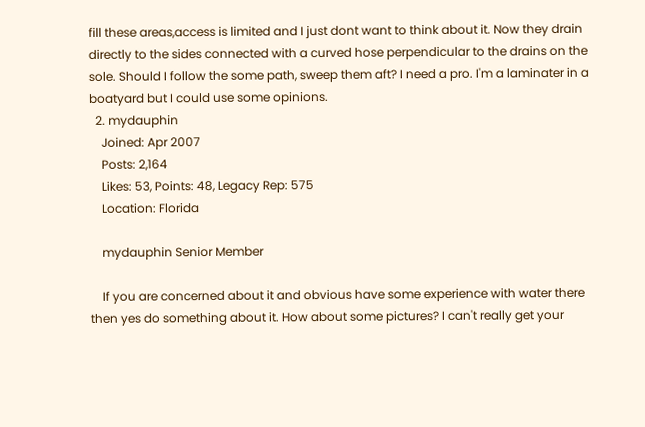fill these areas,access is limited and I just dont want to think about it. Now they drain directly to the sides connected with a curved hose perpendicular to the drains on the sole. Should I follow the some path, sweep them aft? I need a pro. I'm a laminater in a boatyard but I could use some opinions.
  2. mydauphin
    Joined: Apr 2007
    Posts: 2,164
    Likes: 53, Points: 48, Legacy Rep: 575
    Location: Florida

    mydauphin Senior Member

    If you are concerned about it and obvious have some experience with water there then yes do something about it. How about some pictures? I can't really get your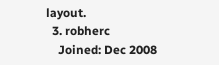layout.
  3. robherc
    Joined: Dec 2008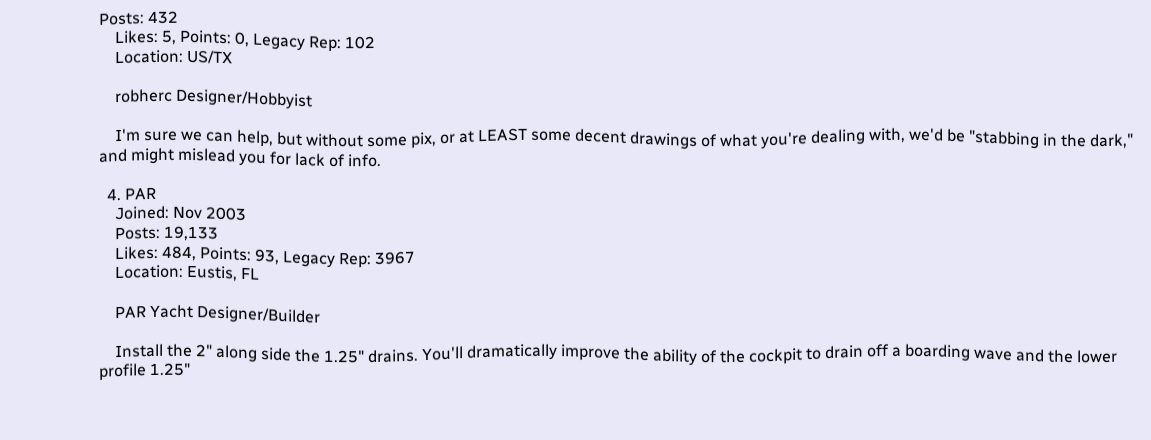Posts: 432
    Likes: 5, Points: 0, Legacy Rep: 102
    Location: US/TX

    robherc Designer/Hobbyist

    I'm sure we can help, but without some pix, or at LEAST some decent drawings of what you're dealing with, we'd be "stabbing in the dark," and might mislead you for lack of info.

  4. PAR
    Joined: Nov 2003
    Posts: 19,133
    Likes: 484, Points: 93, Legacy Rep: 3967
    Location: Eustis, FL

    PAR Yacht Designer/Builder

    Install the 2" along side the 1.25" drains. You'll dramatically improve the ability of the cockpit to drain off a boarding wave and the lower profile 1.25"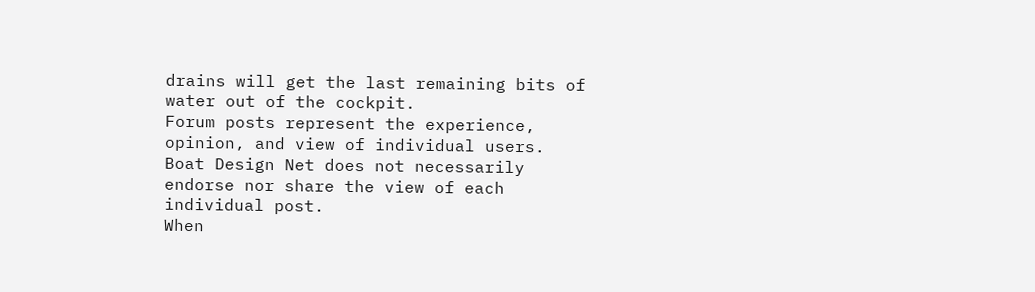drains will get the last remaining bits of water out of the cockpit.
Forum posts represent the experience, opinion, and view of individual users. Boat Design Net does not necessarily endorse nor share the view of each individual post.
When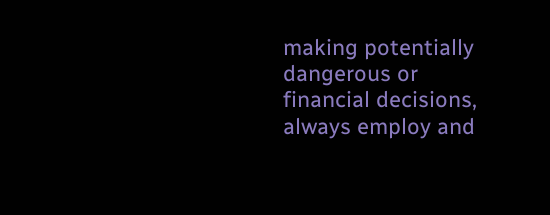making potentially dangerous or financial decisions, always employ and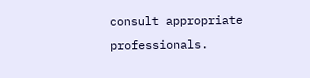consult appropriate professionals.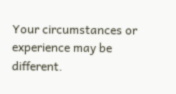Your circumstances or experience may be different.